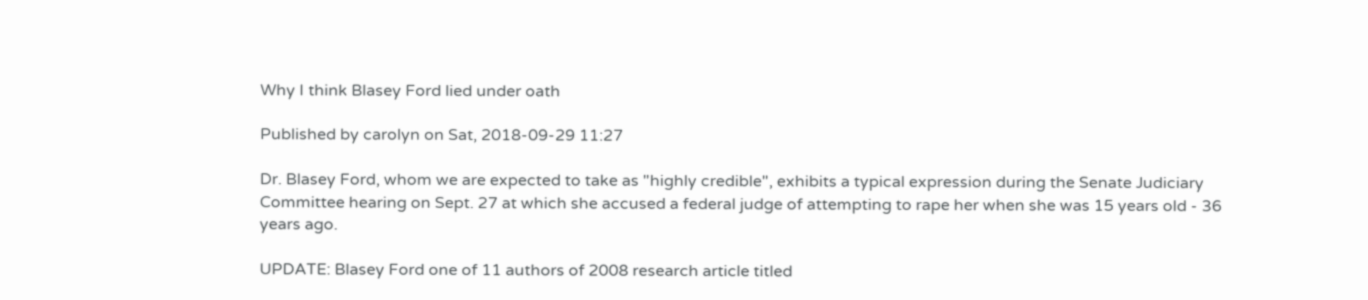Why I think Blasey Ford lied under oath

Published by carolyn on Sat, 2018-09-29 11:27

Dr. Blasey Ford, whom we are expected to take as "highly credible", exhibits a typical expression during the Senate Judiciary Committee hearing on Sept. 27 at which she accused a federal judge of attempting to rape her when she was 15 years old - 36 years ago.

UPDATE: Blasey Ford one of 11 authors of 2008 research article titled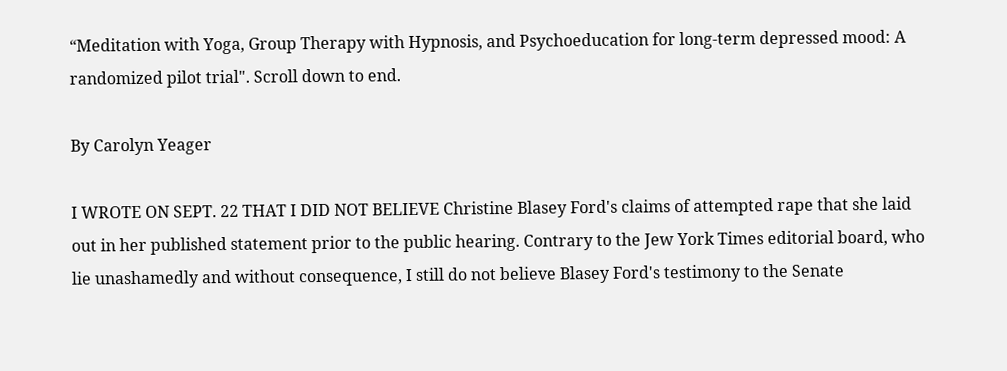“Meditation with Yoga, Group Therapy with Hypnosis, and Psychoeducation for long-term depressed mood: A randomized pilot trial". Scroll down to end.

By Carolyn Yeager

I WROTE ON SEPT. 22 THAT I DID NOT BELIEVE Christine Blasey Ford's claims of attempted rape that she laid out in her published statement prior to the public hearing. Contrary to the Jew York Times editorial board, who lie unashamedly and without consequence, I still do not believe Blasey Ford's testimony to the Senate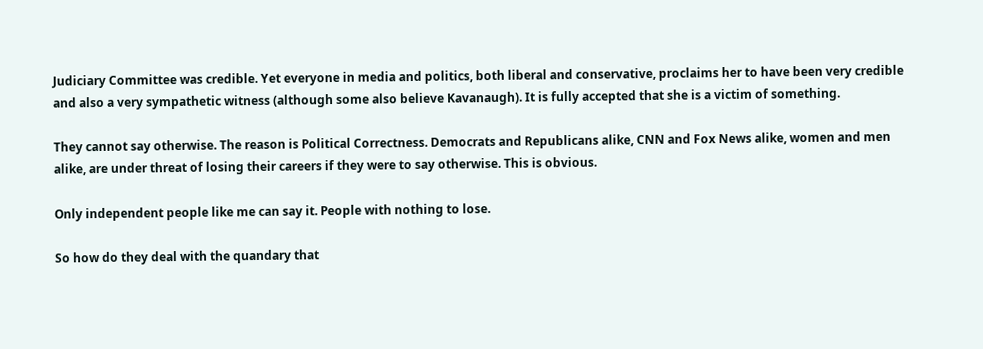Judiciary Committee was credible. Yet everyone in media and politics, both liberal and conservative, proclaims her to have been very credible and also a very sympathetic witness (although some also believe Kavanaugh). It is fully accepted that she is a victim of something.

They cannot say otherwise. The reason is Political Correctness. Democrats and Republicans alike, CNN and Fox News alike, women and men alike, are under threat of losing their careers if they were to say otherwise. This is obvious.

Only independent people like me can say it. People with nothing to lose.

So how do they deal with the quandary that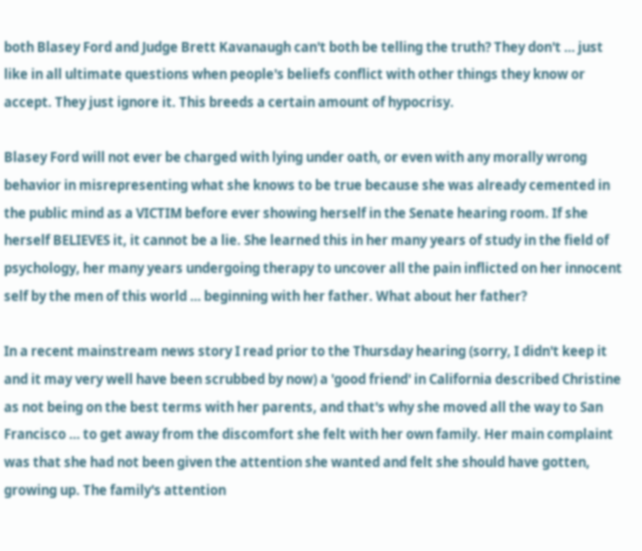both Blasey Ford and Judge Brett Kavanaugh can't both be telling the truth? They don't … just like in all ultimate questions when people's beliefs conflict with other things they know or accept. They just ignore it. This breeds a certain amount of hypocrisy.

Blasey Ford will not ever be charged with lying under oath, or even with any morally wrong behavior in misrepresenting what she knows to be true because she was already cemented in the public mind as a VICTIM before ever showing herself in the Senate hearing room. If she herself BELIEVES it, it cannot be a lie. She learned this in her many years of study in the field of psychology, her many years undergoing therapy to uncover all the pain inflicted on her innocent self by the men of this world … beginning with her father. What about her father?

In a recent mainstream news story I read prior to the Thursday hearing (sorry, I didn't keep it and it may very well have been scrubbed by now) a 'good friend' in California described Christine as not being on the best terms with her parents, and that's why she moved all the way to San Francisco … to get away from the discomfort she felt with her own family. Her main complaint was that she had not been given the attention she wanted and felt she should have gotten, growing up. The family's attention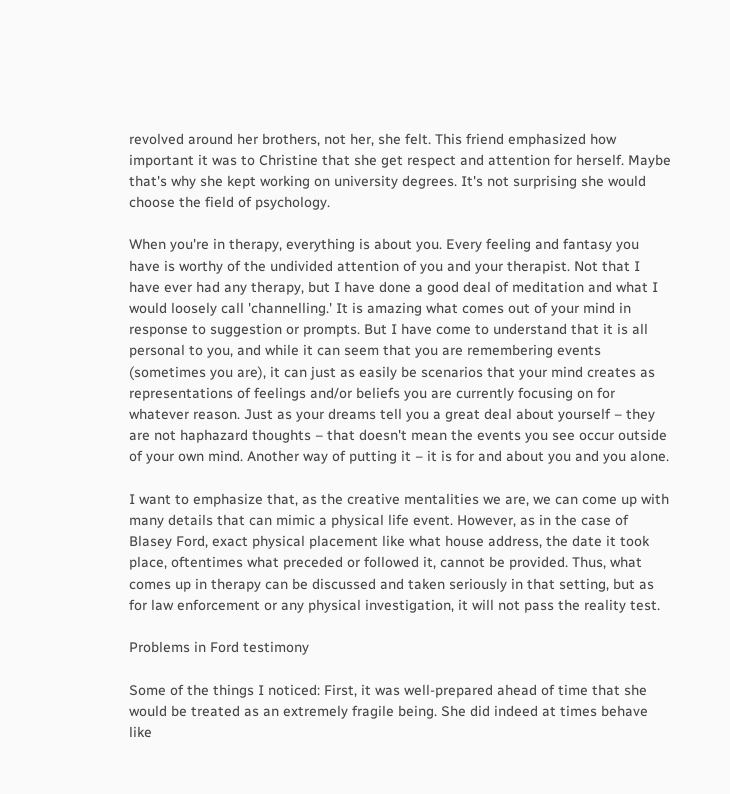revolved around her brothers, not her, she felt. This friend emphasized how important it was to Christine that she get respect and attention for herself. Maybe that's why she kept working on university degrees. It's not surprising she would choose the field of psychology.

When you're in therapy, everything is about you. Every feeling and fantasy you have is worthy of the undivided attention of you and your therapist. Not that I have ever had any therapy, but I have done a good deal of meditation and what I would loosely call 'channelling.' It is amazing what comes out of your mind in response to suggestion or prompts. But I have come to understand that it is all personal to you, and while it can seem that you are remembering events (sometimes you are), it can just as easily be scenarios that your mind creates as representations of feelings and/or beliefs you are currently focusing on for whatever reason. Just as your dreams tell you a great deal about yourself – they are not haphazard thoughts – that doesn't mean the events you see occur outside of your own mind. Another way of putting it – it is for and about you and you alone.

I want to emphasize that, as the creative mentalities we are, we can come up with many details that can mimic a physical life event. However, as in the case of Blasey Ford, exact physical placement like what house address, the date it took place, oftentimes what preceded or followed it, cannot be provided. Thus, what comes up in therapy can be discussed and taken seriously in that setting, but as for law enforcement or any physical investigation, it will not pass the reality test.

Problems in Ford testimony

Some of the things I noticed: First, it was well-prepared ahead of time that she would be treated as an extremely fragile being. She did indeed at times behave like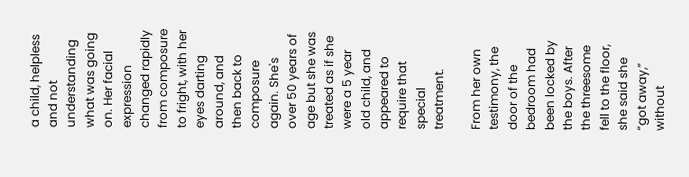a child, helpless and not understanding what was going on. Her facial expression changed rapidly from composure to fright, with her eyes darting around, and then back to composure again. She's over 50 years of age but she was treated as if she were a 5 year old child, and appeared to require that special treatment.

From her own testimony, the door of the bedroom had been locked by the boys. After the threesome fell to the floor, she said she “got away,” without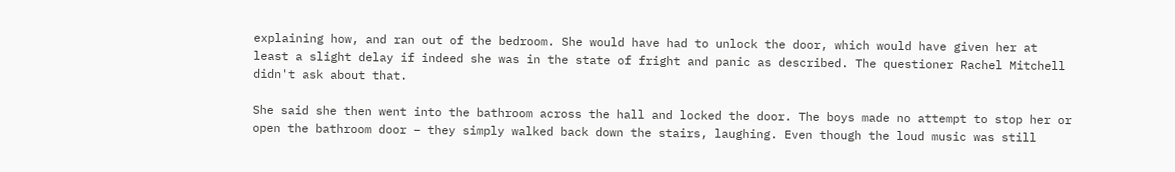explaining how, and ran out of the bedroom. She would have had to unlock the door, which would have given her at least a slight delay if indeed she was in the state of fright and panic as described. The questioner Rachel Mitchell didn't ask about that.

She said she then went into the bathroom across the hall and locked the door. The boys made no attempt to stop her or open the bathroom door – they simply walked back down the stairs, laughing. Even though the loud music was still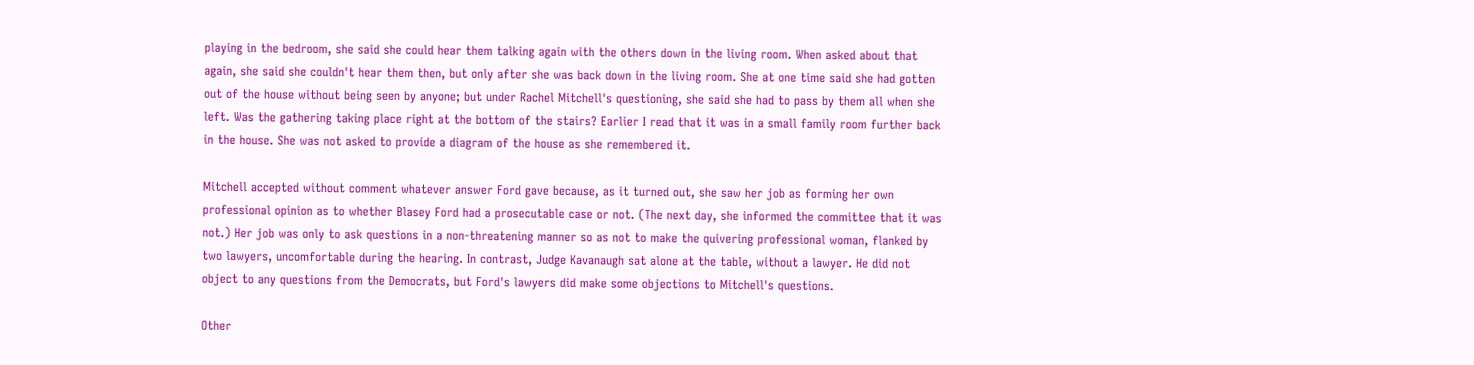playing in the bedroom, she said she could hear them talking again with the others down in the living room. When asked about that again, she said she couldn't hear them then, but only after she was back down in the living room. She at one time said she had gotten out of the house without being seen by anyone; but under Rachel Mitchell's questioning, she said she had to pass by them all when she left. Was the gathering taking place right at the bottom of the stairs? Earlier I read that it was in a small family room further back in the house. She was not asked to provide a diagram of the house as she remembered it.

Mitchell accepted without comment whatever answer Ford gave because, as it turned out, she saw her job as forming her own professional opinion as to whether Blasey Ford had a prosecutable case or not. (The next day, she informed the committee that it was not.) Her job was only to ask questions in a non-threatening manner so as not to make the quivering professional woman, flanked by two lawyers, uncomfortable during the hearing. In contrast, Judge Kavanaugh sat alone at the table, without a lawyer. He did not object to any questions from the Democrats, but Ford's lawyers did make some objections to Mitchell's questions.

Other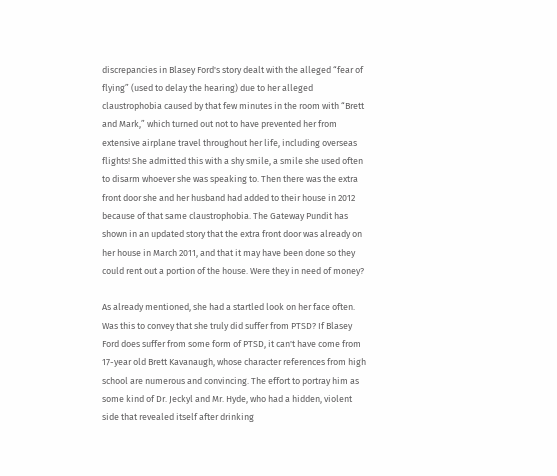discrepancies in Blasey Ford's story dealt with the alleged “fear of flying” (used to delay the hearing) due to her alleged claustrophobia caused by that few minutes in the room with “Brett and Mark,” which turned out not to have prevented her from extensive airplane travel throughout her life, including overseas flights! She admitted this with a shy smile, a smile she used often to disarm whoever she was speaking to. Then there was the extra front door she and her husband had added to their house in 2012 because of that same claustrophobia. The Gateway Pundit has shown in an updated story that the extra front door was already on her house in March 2011, and that it may have been done so they could rent out a portion of the house. Were they in need of money?

As already mentioned, she had a startled look on her face often. Was this to convey that she truly did suffer from PTSD? If Blasey Ford does suffer from some form of PTSD, it can't have come from 17-year old Brett Kavanaugh, whose character references from high school are numerous and convincing. The effort to portray him as some kind of Dr. Jeckyl and Mr. Hyde, who had a hidden, violent side that revealed itself after drinking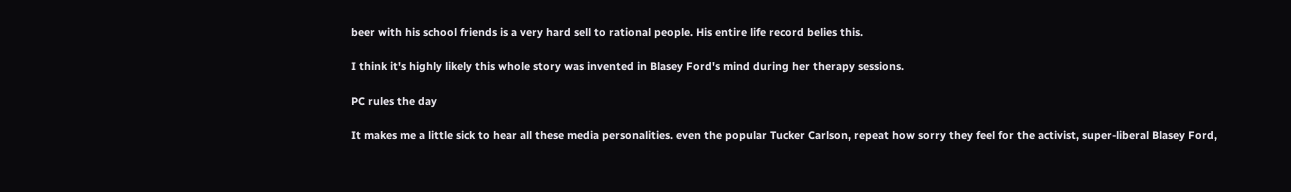beer with his school friends is a very hard sell to rational people. His entire life record belies this.

I think it's highly likely this whole story was invented in Blasey Ford's mind during her therapy sessions.

PC rules the day

It makes me a little sick to hear all these media personalities. even the popular Tucker Carlson, repeat how sorry they feel for the activist, super-liberal Blasey Ford,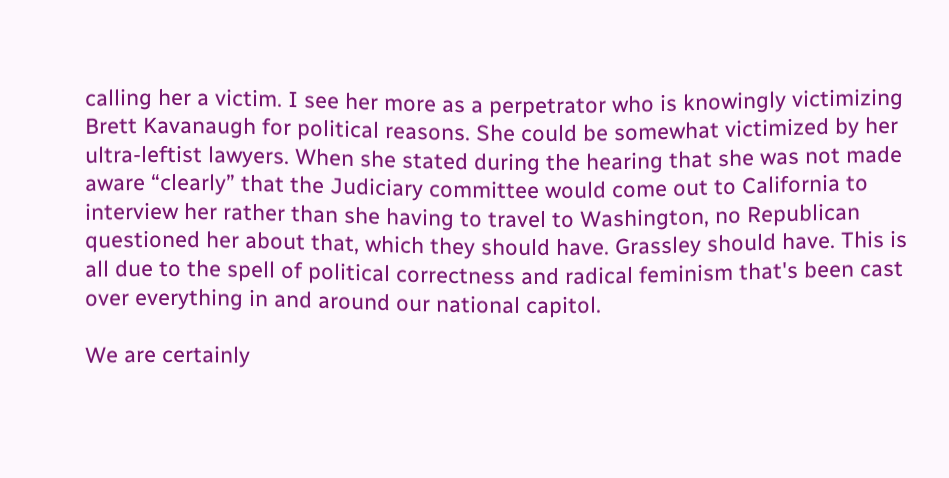calling her a victim. I see her more as a perpetrator who is knowingly victimizing Brett Kavanaugh for political reasons. She could be somewhat victimized by her ultra-leftist lawyers. When she stated during the hearing that she was not made aware “clearly” that the Judiciary committee would come out to California to interview her rather than she having to travel to Washington, no Republican questioned her about that, which they should have. Grassley should have. This is all due to the spell of political correctness and radical feminism that's been cast over everything in and around our national capitol.

We are certainly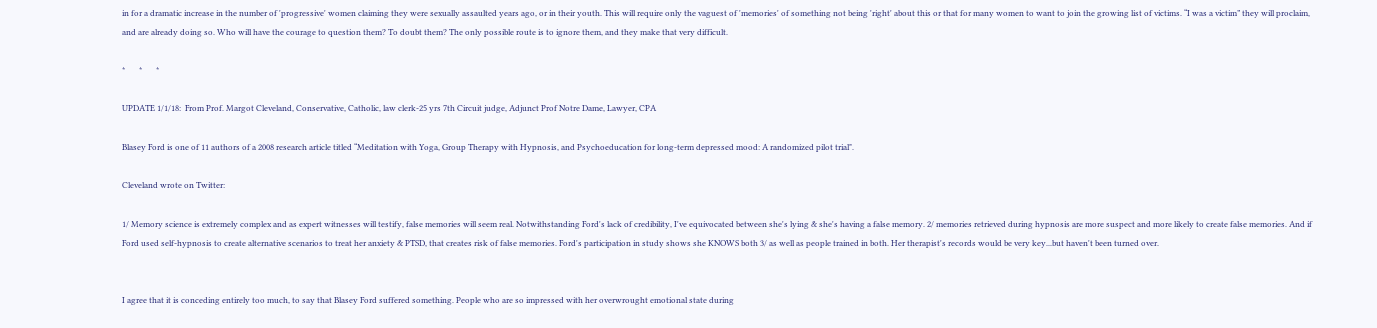in for a dramatic increase in the number of 'progressive' women claiming they were sexually assaulted years ago, or in their youth. This will require only the vaguest of 'memories' of something not being 'right' about this or that for many women to want to join the growing list of victims. “I was a victim” they will proclaim, and are already doing so. Who will have the courage to question them? To doubt them? The only possible route is to ignore them, and they make that very difficult.

*       *       *

UPDATE 1/1/18:  From Prof. Margot Cleveland, Conservative, Catholic, law clerk-25 yrs 7th Circuit judge, Adjunct Prof Notre Dame, Lawyer, CPA

Blasey Ford is one of 11 authors of a 2008 research article titled “Meditation with Yoga, Group Therapy with Hypnosis, and Psychoeducation for long-term depressed mood: A randomized pilot trial".

Cleveland wrote on Twitter:

1/ Memory science is extremely complex and as expert witnesses will testify, false memories will seem real. Notwithstanding Ford's lack of credibility, I've equivocated between she's lying & she's having a false memory. 2/ memories retrieved during hypnosis are more suspect and more likely to create false memories. And if Ford used self-hypnosis to create alternative scenarios to treat her anxiety & PTSD, that creates risk of false memories. Ford's participation in study shows she KNOWS both 3/ as well as people trained in both. Her therapist's records would be very key...but haven't been turned over.


I agree that it is conceding entirely too much, to say that Blasey Ford suffered something. People who are so impressed with her overwrought emotional state during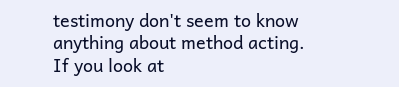testimony don't seem to know anything about method acting.
If you look at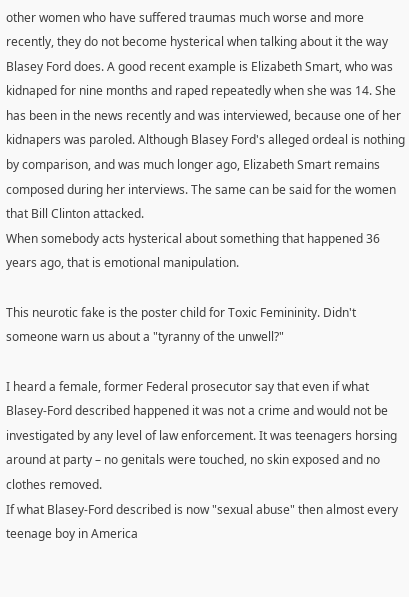other women who have suffered traumas much worse and more recently, they do not become hysterical when talking about it the way Blasey Ford does. A good recent example is Elizabeth Smart, who was kidnaped for nine months and raped repeatedly when she was 14. She has been in the news recently and was interviewed, because one of her kidnapers was paroled. Although Blasey Ford's alleged ordeal is nothing by comparison, and was much longer ago, Elizabeth Smart remains composed during her interviews. The same can be said for the women that Bill Clinton attacked.
When somebody acts hysterical about something that happened 36 years ago, that is emotional manipulation.

This neurotic fake is the poster child for Toxic Femininity. Didn't someone warn us about a "tyranny of the unwell?"

I heard a female, former Federal prosecutor say that even if what Blasey-Ford described happened it was not a crime and would not be investigated by any level of law enforcement. It was teenagers horsing around at party – no genitals were touched, no skin exposed and no clothes removed.
If what Blasey-Ford described is now "sexual abuse" then almost every teenage boy in America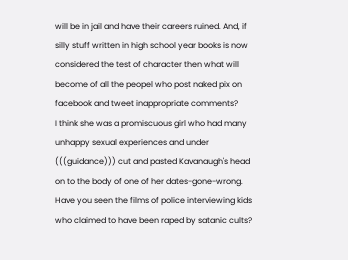will be in jail and have their careers ruined. And, if silly stuff written in high school year books is now considered the test of character then what will become of all the peopel who post naked pix on facebook and tweet inappropriate comments?
I think she was a promiscuous girl who had many unhappy sexual experiences and under (((guidance))) cut and pasted Kavanaugh's head on to the body of one of her dates-gone-wrong.
Have you seen the films of police interviewing kids who claimed to have been raped by satanic cults?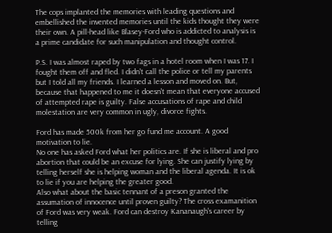The cops implanted the memories with leading questions and embellished the invented memories until the kids thought they were their own. A pill-head like Blasey-Ford who is addicted to analysis is a prime candidate for such manipulation and thought control.

P.S. I was almost raped by two fags in a hotel room when I was 17. I fought them off and fled. I didn't call the police or tell my parents but I told all my friends. I learned a lesson and moved on. But, because that happened to me it doesn't mean that everyone accused of attempted rape is guilty. False accusations of rape and child molestation are very common in ugly, divorce fights.

Ford has made 500k from her go fund me account. A good motivation to lie.
No one has asked Ford what her politics are. If she is liberal and pro abortion that could be an excuse for lying. She can justify lying by telling herself she is helping woman and the liberal agenda. It is ok to lie if you are helping the greater good.
Also what about the basic tennant of a preson granted the assumation of innocence until proven guilty? The cross examanition of Ford was very weak. Ford can destroy Kananaugh's career by telling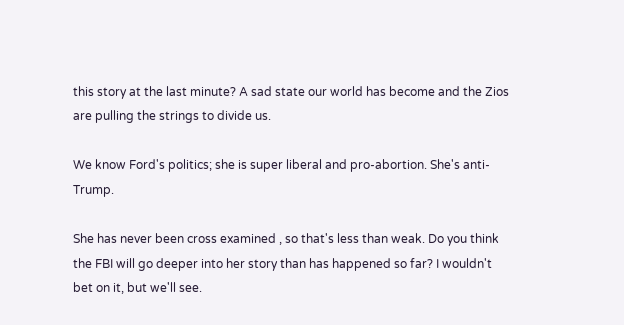this story at the last minute? A sad state our world has become and the Zios are pulling the strings to divide us.

We know Ford's politics; she is super liberal and pro-abortion. She's anti-Trump.

She has never been cross examined , so that's less than weak. Do you think the FBI will go deeper into her story than has happened so far? I wouldn't bet on it, but we'll see.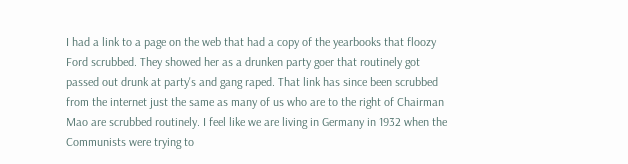I had a link to a page on the web that had a copy of the yearbooks that floozy Ford scrubbed. They showed her as a drunken party goer that routinely got passed out drunk at party's and gang raped. That link has since been scrubbed from the internet just the same as many of us who are to the right of Chairman Mao are scrubbed routinely. I feel like we are living in Germany in 1932 when the Communists were trying to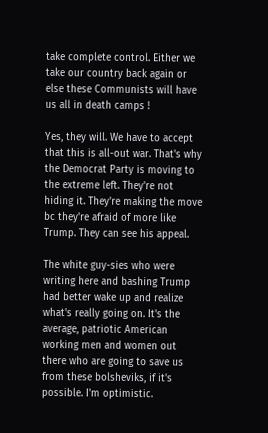take complete control. Either we take our country back again or else these Communists will have us all in death camps !

Yes, they will. We have to accept that this is all-out war. That's why the Democrat Party is moving to the extreme left. They're not hiding it. They're making the move bc they're afraid of more like Trump. They can see his appeal.

The white guy-sies who were writing here and bashing Trump had better wake up and realize what's really going on. It's the average, patriotic American working men and women out there who are going to save us from these bolsheviks, if it's possible. I'm optimistic.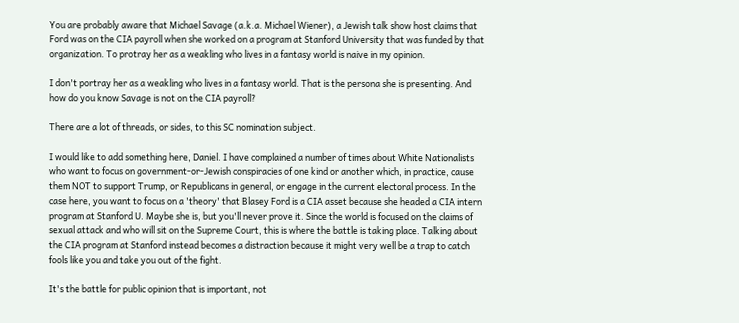You are probably aware that Michael Savage (a.k.a. Michael Wiener), a Jewish talk show host claims that Ford was on the CIA payroll when she worked on a program at Stanford University that was funded by that organization. To protray her as a weakling who lives in a fantasy world is naive in my opinion.

I don't portray her as a weakling who lives in a fantasy world. That is the persona she is presenting. And how do you know Savage is not on the CIA payroll?

There are a lot of threads, or sides, to this SC nomination subject.

I would like to add something here, Daniel. I have complained a number of times about White Nationalists who want to focus on government-or-Jewish conspiracies of one kind or another which, in practice, cause them NOT to support Trump, or Republicans in general, or engage in the current electoral process. In the case here, you want to focus on a 'theory' that Blasey Ford is a CIA asset because she headed a CIA intern program at Stanford U. Maybe she is, but you'll never prove it. Since the world is focused on the claims of sexual attack and who will sit on the Supreme Court, this is where the battle is taking place. Talking about the CIA program at Stanford instead becomes a distraction because it might very well be a trap to catch fools like you and take you out of the fight.

It's the battle for public opinion that is important, not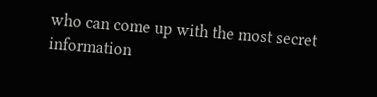who can come up with the most secret information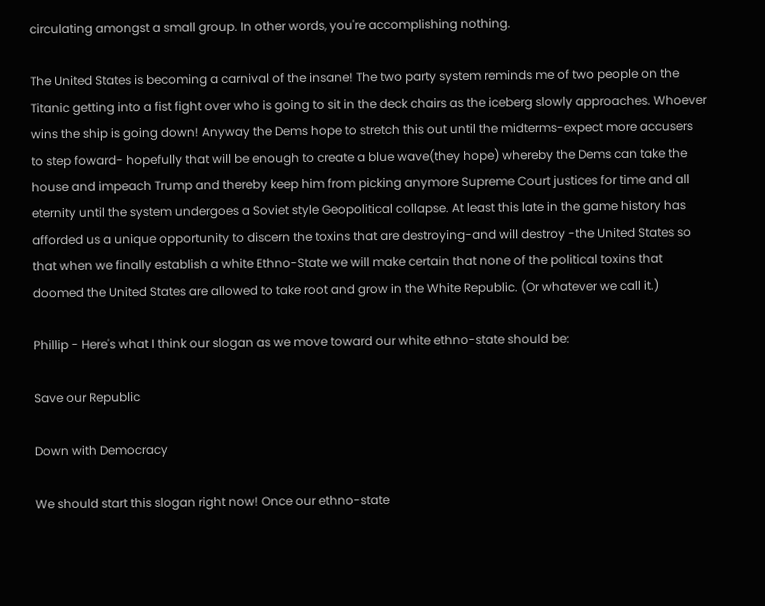circulating amongst a small group. In other words, you're accomplishing nothing.

The United States is becoming a carnival of the insane! The two party system reminds me of two people on the Titanic getting into a fist fight over who is going to sit in the deck chairs as the iceberg slowly approaches. Whoever wins the ship is going down! Anyway the Dems hope to stretch this out until the midterms-expect more accusers to step foward- hopefully that will be enough to create a blue wave(they hope) whereby the Dems can take the house and impeach Trump and thereby keep him from picking anymore Supreme Court justices for time and all eternity until the system undergoes a Soviet style Geopolitical collapse. At least this late in the game history has afforded us a unique opportunity to discern the toxins that are destroying-and will destroy -the United States so that when we finally establish a white Ethno-State we will make certain that none of the political toxins that doomed the United States are allowed to take root and grow in the White Republic. (Or whatever we call it.)

Phillip - Here's what I think our slogan as we move toward our white ethno-state should be:

Save our Republic

Down with Democracy

We should start this slogan right now! Once our ethno-state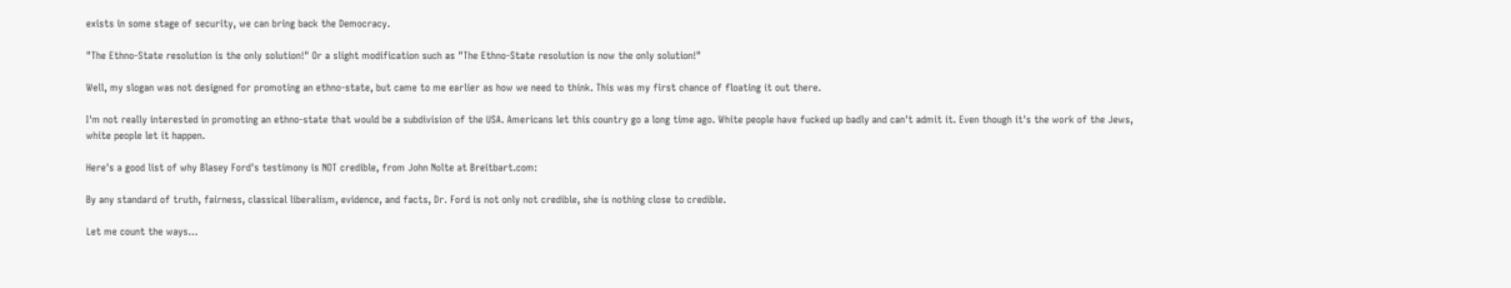exists in some stage of security, we can bring back the Democracy.

"The Ethno-State resolution is the only solution!" Or a slight modification such as "The Ethno-State resolution is now the only solution!"

Well, my slogan was not designed for promoting an ethno-state, but came to me earlier as how we need to think. This was my first chance of floating it out there.

I'm not really interested in promoting an ethno-state that would be a subdivision of the USA. Americans let this country go a long time ago. White people have fucked up badly and can't admit it. Even though it's the work of the Jews, white people let it happen.

Here's a good list of why Blasey Ford's testimony is NOT credible, from John Nolte at Breitbart.com:

By any standard of truth, fairness, classical liberalism, evidence, and facts, Dr. Ford is not only not credible, she is nothing close to credible.

Let me count the ways…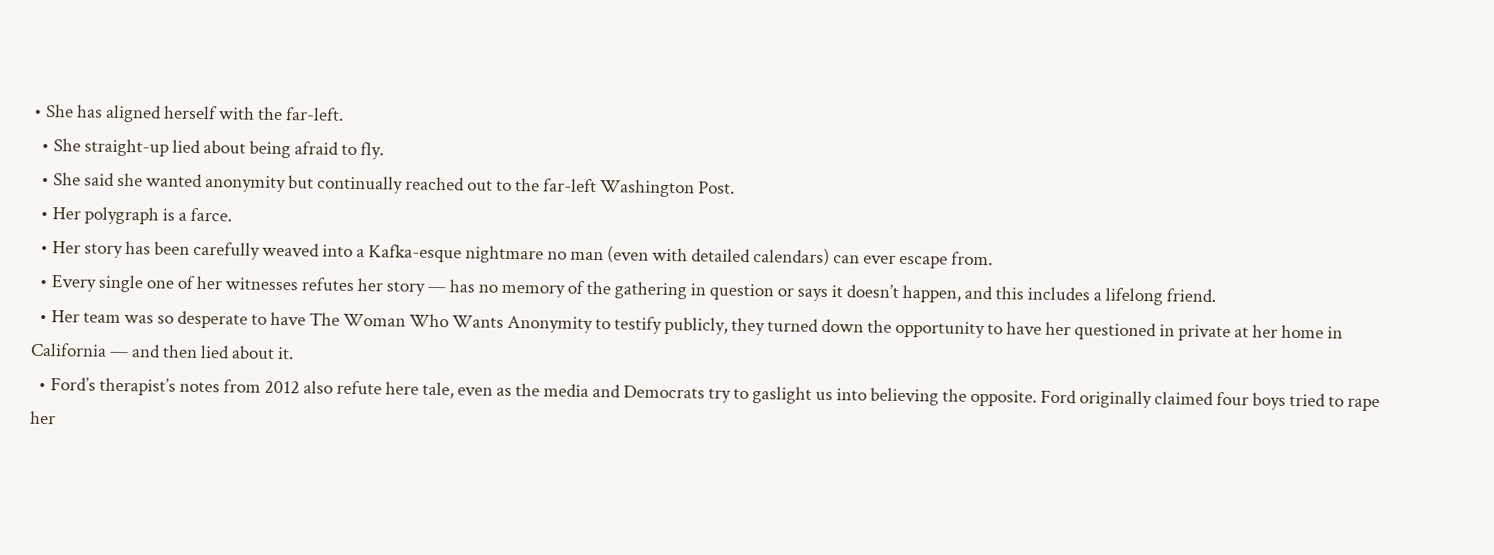• She has aligned herself with the far-left.
  • She straight-up lied about being afraid to fly.
  • She said she wanted anonymity but continually reached out to the far-left Washington Post.
  • Her polygraph is a farce.
  • Her story has been carefully weaved into a Kafka-esque nightmare no man (even with detailed calendars) can ever escape from.
  • Every single one of her witnesses refutes her story — has no memory of the gathering in question or says it doesn’t happen, and this includes a lifelong friend.
  • Her team was so desperate to have The Woman Who Wants Anonymity to testify publicly, they turned down the opportunity to have her questioned in private at her home in California — and then lied about it.
  • Ford’s therapist’s notes from 2012 also refute here tale, even as the media and Democrats try to gaslight us into believing the opposite. Ford originally claimed four boys tried to rape her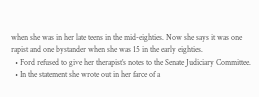when she was in her late teens in the mid-eighties. Now she says it was one rapist and one bystander when she was 15 in the early eighties.
  • Ford refused to give her therapist’s notes to the Senate Judiciary Committee.
  • In the statement she wrote out in her farce of a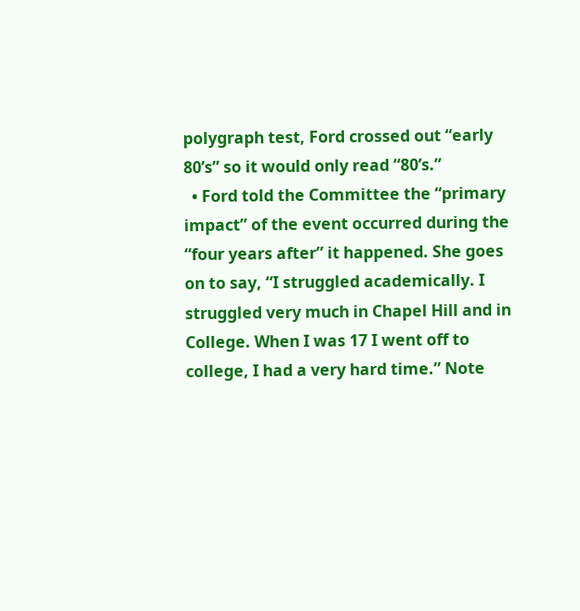polygraph test, Ford crossed out “early 80’s” so it would only read “80’s.”
  • Ford told the Committee the “primary impact” of the event occurred during the “four years after” it happened. She goes on to say, “I struggled academically. I struggled very much in Chapel Hill and in College. When I was 17 I went off to college, I had a very hard time.” Note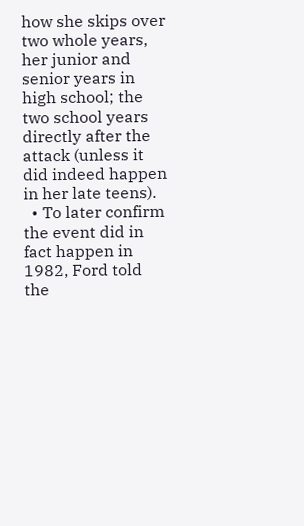how she skips over two whole years, her junior and senior years in high school; the two school years directly after the attack (unless it did indeed happen in her late teens).
  • To later confirm the event did in fact happen in 1982, Ford told the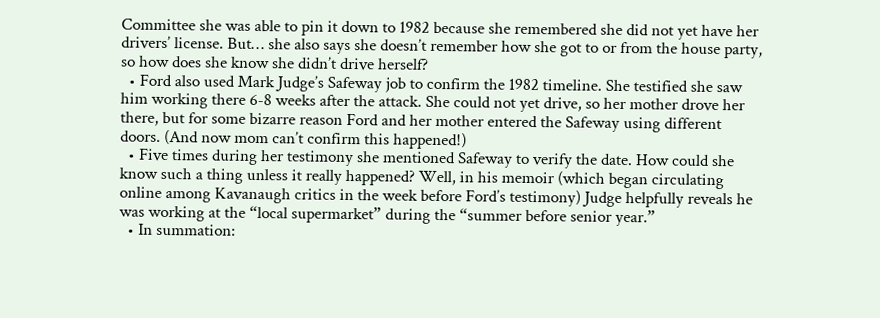Committee she was able to pin it down to 1982 because she remembered she did not yet have her drivers’ license. But… she also says she doesn’t remember how she got to or from the house party, so how does she know she didn’t drive herself?
  • Ford also used Mark Judge’s Safeway job to confirm the 1982 timeline. She testified she saw him working there 6-8 weeks after the attack. She could not yet drive, so her mother drove her there, but for some bizarre reason Ford and her mother entered the Safeway using different doors. (And now mom can’t confirm this happened!)
  • Five times during her testimony she mentioned Safeway to verify the date. How could she know such a thing unless it really happened? Well, in his memoir (which began circulating online among Kavanaugh critics in the week before Ford’s testimony) Judge helpfully reveals he was working at the “local supermarket” during the “summer before senior year.”
  • In summation: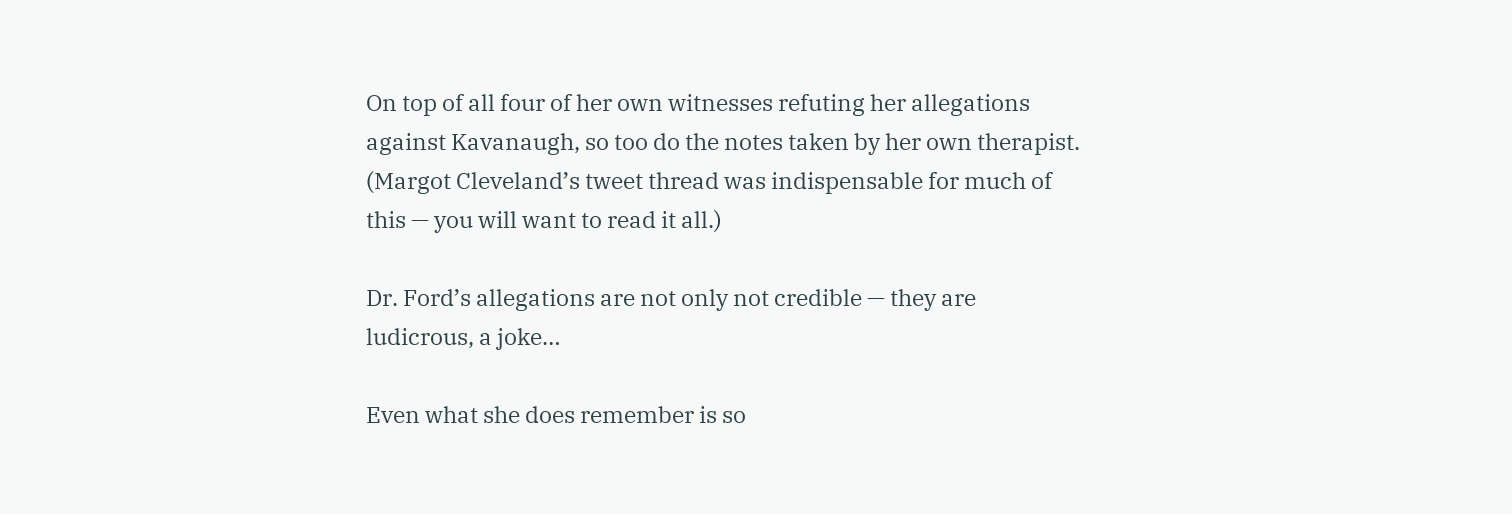On top of all four of her own witnesses refuting her allegations against Kavanaugh, so too do the notes taken by her own therapist. (Margot Cleveland’s tweet thread was indispensable for much of this — you will want to read it all.)

Dr. Ford’s allegations are not only not credible — they are ludicrous, a joke…

Even what she does remember is so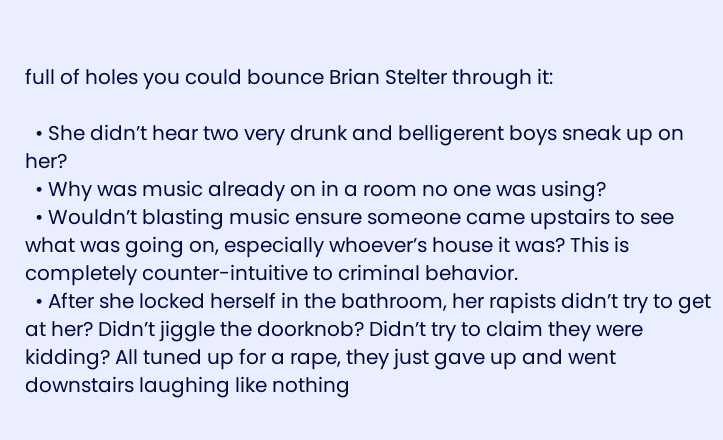full of holes you could bounce Brian Stelter through it:

  • She didn’t hear two very drunk and belligerent boys sneak up on her?
  • Why was music already on in a room no one was using?
  • Wouldn’t blasting music ensure someone came upstairs to see what was going on, especially whoever’s house it was? This is completely counter-intuitive to criminal behavior.
  • After she locked herself in the bathroom, her rapists didn’t try to get at her? Didn’t jiggle the doorknob? Didn’t try to claim they were kidding? All tuned up for a rape, they just gave up and went downstairs laughing like nothing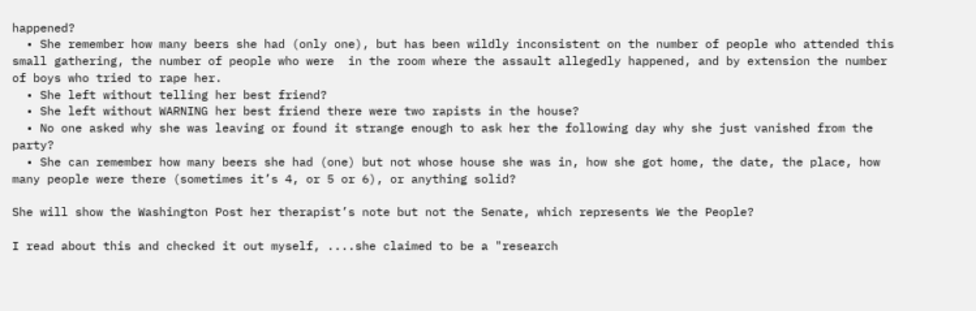happened?
  • She remember how many beers she had (only one), but has been wildly inconsistent on the number of people who attended this small gathering, the number of people who were  in the room where the assault allegedly happened, and by extension the number of boys who tried to rape her.
  • She left without telling her best friend?
  • She left without WARNING her best friend there were two rapists in the house?
  • No one asked why she was leaving or found it strange enough to ask her the following day why she just vanished from the party?
  • She can remember how many beers she had (one) but not whose house she was in, how she got home, the date, the place, how many people were there (sometimes it’s 4, or 5 or 6), or anything solid?

She will show the Washington Post her therapist’s note but not the Senate, which represents We the People?

I read about this and checked it out myself, ....she claimed to be a "research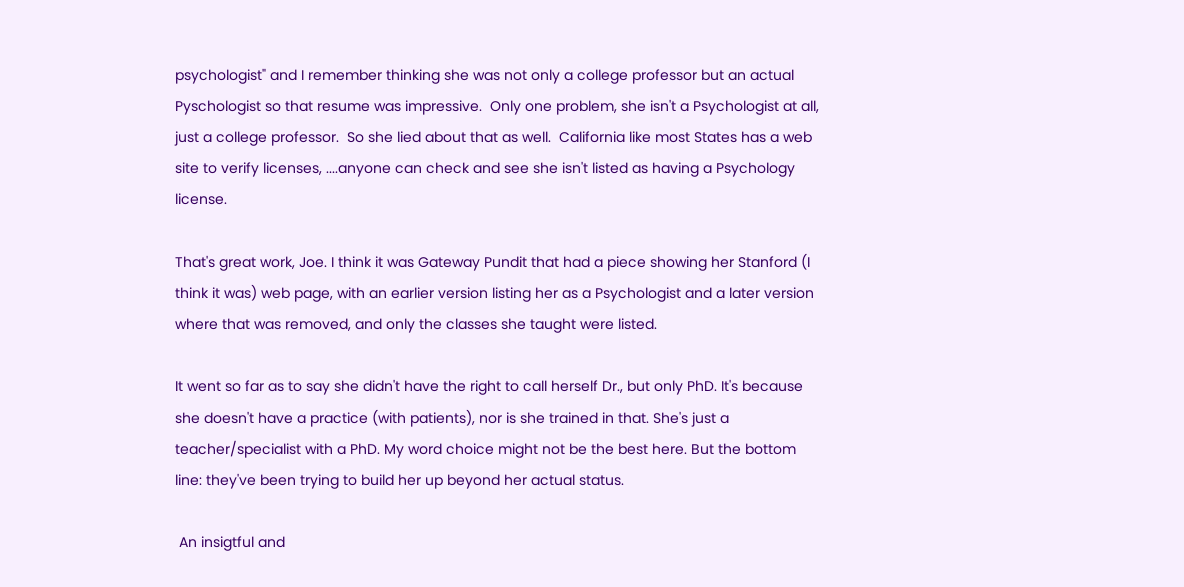psychologist" and I remember thinking she was not only a college professor but an actual Pyschologist so that resume was impressive.  Only one problem, she isn't a Psychologist at all, just a college professor.  So she lied about that as well.  California like most States has a web site to verify licenses, ....anyone can check and see she isn't listed as having a Psychology license.

That's great work, Joe. I think it was Gateway Pundit that had a piece showing her Stanford (I think it was) web page, with an earlier version listing her as a Psychologist and a later version where that was removed, and only the classes she taught were listed.

It went so far as to say she didn't have the right to call herself Dr., but only PhD. It's because she doesn't have a practice (with patients), nor is she trained in that. She's just a teacher/specialist with a PhD. My word choice might not be the best here. But the bottom line: they've been trying to build her up beyond her actual status.

 An insigtful and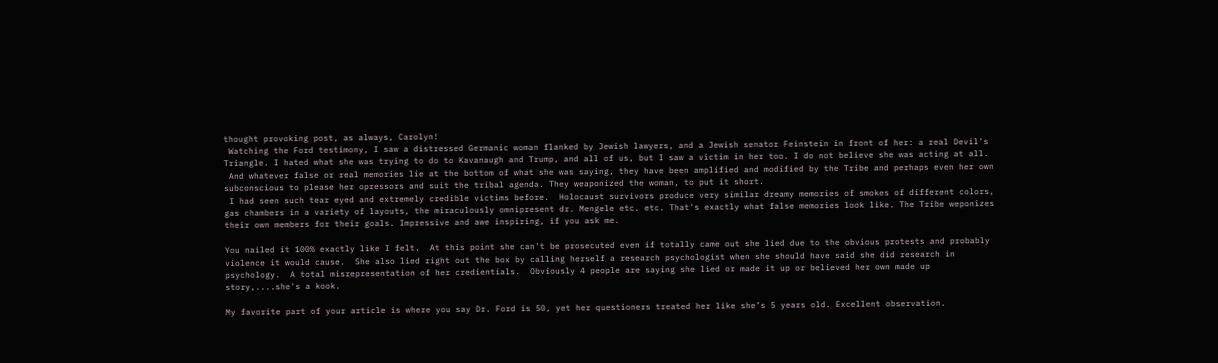thought provoking post, as always, Carolyn!
 Watching the Ford testimony, I saw a distressed Germanic woman flanked by Jewish lawyers, and a Jewish senator Feinstein in front of her: a real Devil's Triangle. I hated what she was trying to do to Kavanaugh and Trump, and all of us, but I saw a victim in her too. I do not believe she was acting at all.
 And whatever false or real memories lie at the bottom of what she was saying, they have been amplified and modified by the Tribe and perhaps even her own subconscious to please her opressors and suit the tribal agenda. They weaponized the woman, to put it short.
 I had seen such tear eyed and extremely credible victims before.  Holocaust survivors produce very similar dreamy memories of smokes of different colors, gas chambers in a variety of layouts, the miraculously omnipresent dr. Mengele etc. etc. That's exactly what false memories look like. The Tribe weponizes their own members for their goals. Impressive and awe inspiring, if you ask me.

You nailed it 100% exactly like I felt.  At this point she can't be prosecuted even if totally came out she lied due to the obvious protests and probably violence it would cause.  She also lied right out the box by calling herself a research psychologist when she should have said she did research in psychology.  A total misrepresentation of her credientials.  Obviously 4 people are saying she lied or made it up or believed her own made up story,....she's a kook.

My favorite part of your article is where you say Dr. Ford is 50, yet her questioners treated her like she’s 5 years old. Excellent observation.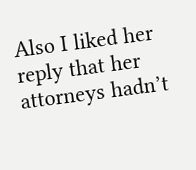Also I liked her reply that her attorneys hadn’t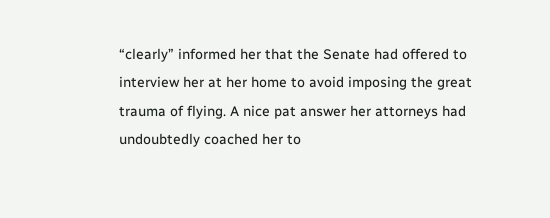“clearly” informed her that the Senate had offered to interview her at her home to avoid imposing the great trauma of flying. A nice pat answer her attorneys had undoubtedly coached her to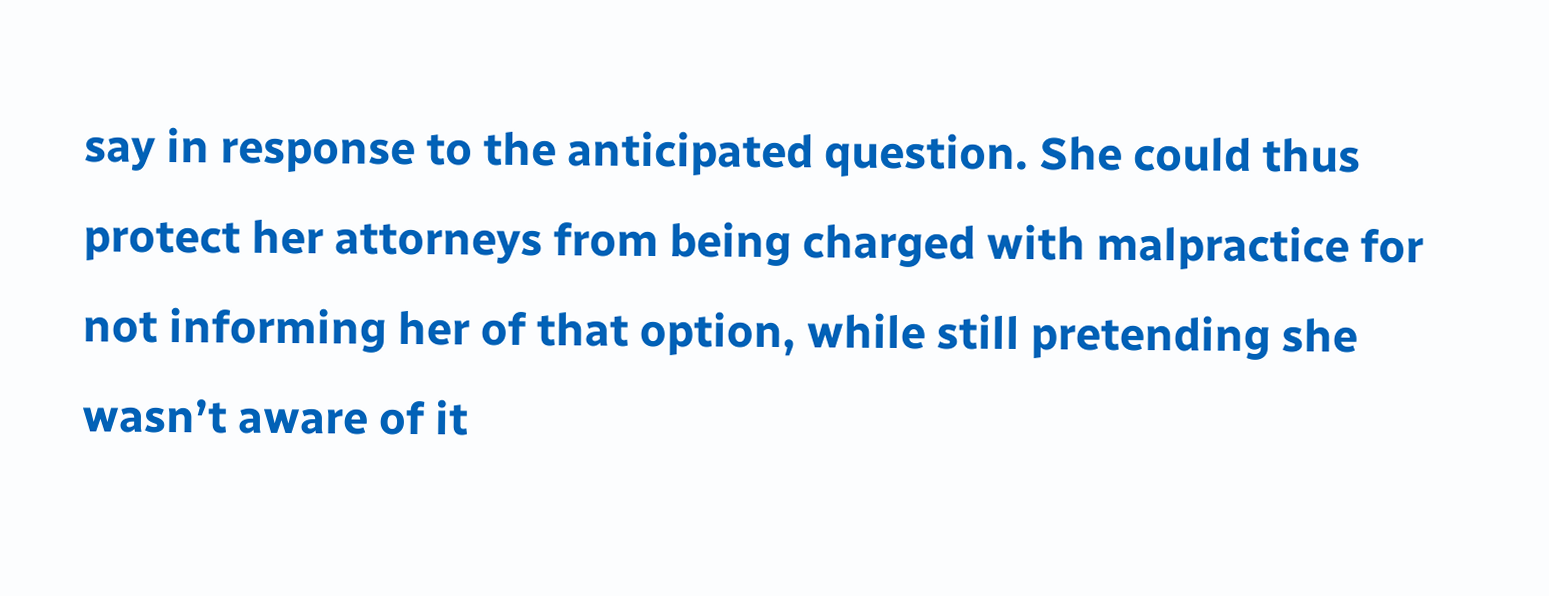say in response to the anticipated question. She could thus protect her attorneys from being charged with malpractice for not informing her of that option, while still pretending she wasn’t aware of it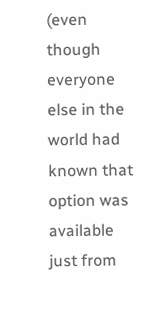(even though everyone else in the world had known that option was available just from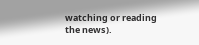watching or reading the news).